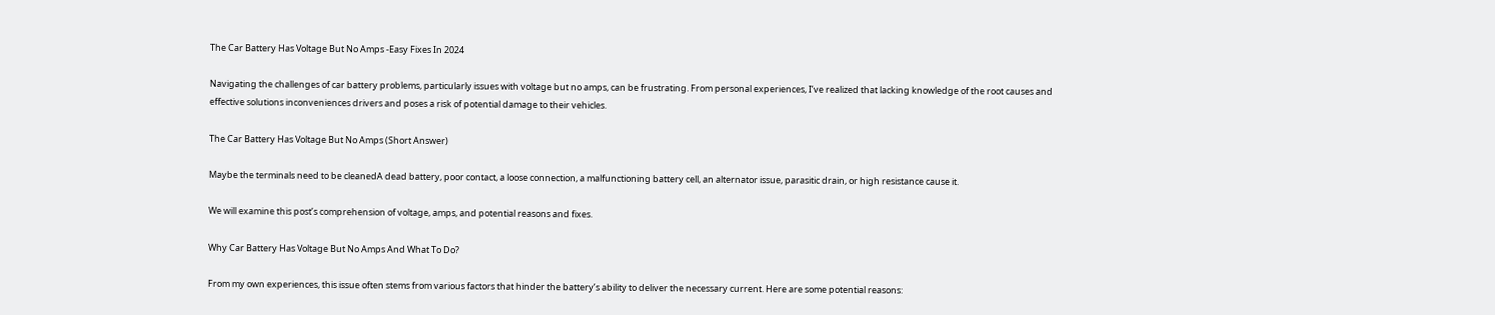The Car Battery Has Voltage But No Amps -Easy Fixes In 2024

Navigating the challenges of car battery problems, particularly issues with voltage but no amps, can be frustrating. From personal experiences, I’ve realized that lacking knowledge of the root causes and effective solutions inconveniences drivers and poses a risk of potential damage to their vehicles.

The Car Battery Has Voltage But No Amps (Short Answer)

Maybe the terminals need to be cleanedA dead battery, poor contact, a loose connection, a malfunctioning battery cell, an alternator issue, parasitic drain, or high resistance cause it.

We will examine this post’s comprehension of voltage, amps, and potential reasons and fixes.

Why Car Battery Has Voltage But No Amps And What To Do?

From my own experiences, this issue often stems from various factors that hinder the battery’s ability to deliver the necessary current. Here are some potential reasons: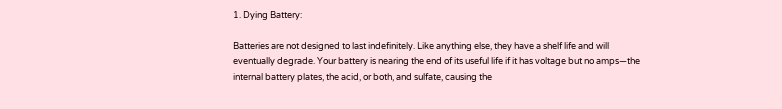1. Dying Battery:

Batteries are not designed to last indefinitely. Like anything else, they have a shelf life and will eventually degrade. Your battery is nearing the end of its useful life if it has voltage but no amps—the internal battery plates, the acid, or both, and sulfate, causing the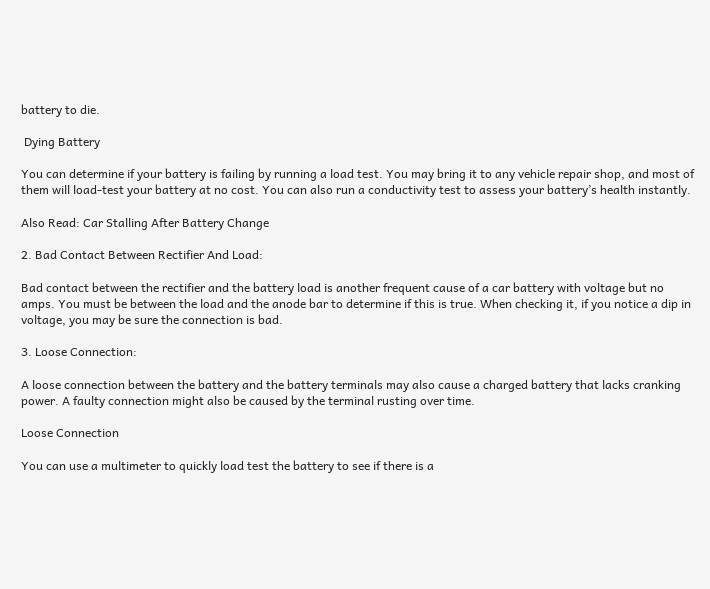battery to die.

 Dying Battery

You can determine if your battery is failing by running a load test. You may bring it to any vehicle repair shop, and most of them will load-test your battery at no cost. You can also run a conductivity test to assess your battery’s health instantly.

Also Read: Car Stalling After Battery Change

2. Bad Contact Between Rectifier And Load:

Bad contact between the rectifier and the battery load is another frequent cause of a car battery with voltage but no amps. You must be between the load and the anode bar to determine if this is true. When checking it, if you notice a dip in voltage, you may be sure the connection is bad.

3. Loose Connection:

A loose connection between the battery and the battery terminals may also cause a charged battery that lacks cranking power. A faulty connection might also be caused by the terminal rusting over time.

Loose Connection

You can use a multimeter to quickly load test the battery to see if there is a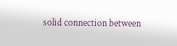solid connection between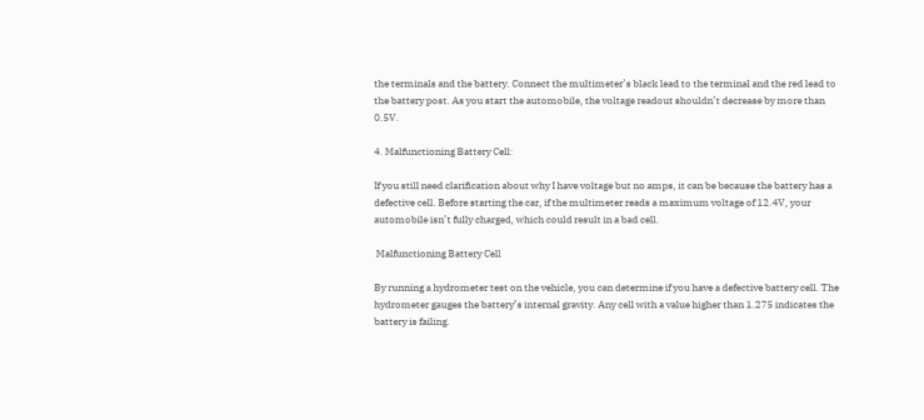the terminals and the battery. Connect the multimeter’s black lead to the terminal and the red lead to the battery post. As you start the automobile, the voltage readout shouldn’t decrease by more than 0.5V.

4. Malfunctioning Battery Cell:

If you still need clarification about why I have voltage but no amps, it can be because the battery has a defective cell. Before starting the car, if the multimeter reads a maximum voltage of 12.4V, your automobile isn’t fully charged, which could result in a bad cell.

 Malfunctioning Battery Cell

By running a hydrometer test on the vehicle, you can determine if you have a defective battery cell. The hydrometer gauges the battery’s internal gravity. Any cell with a value higher than 1.275 indicates the battery is failing.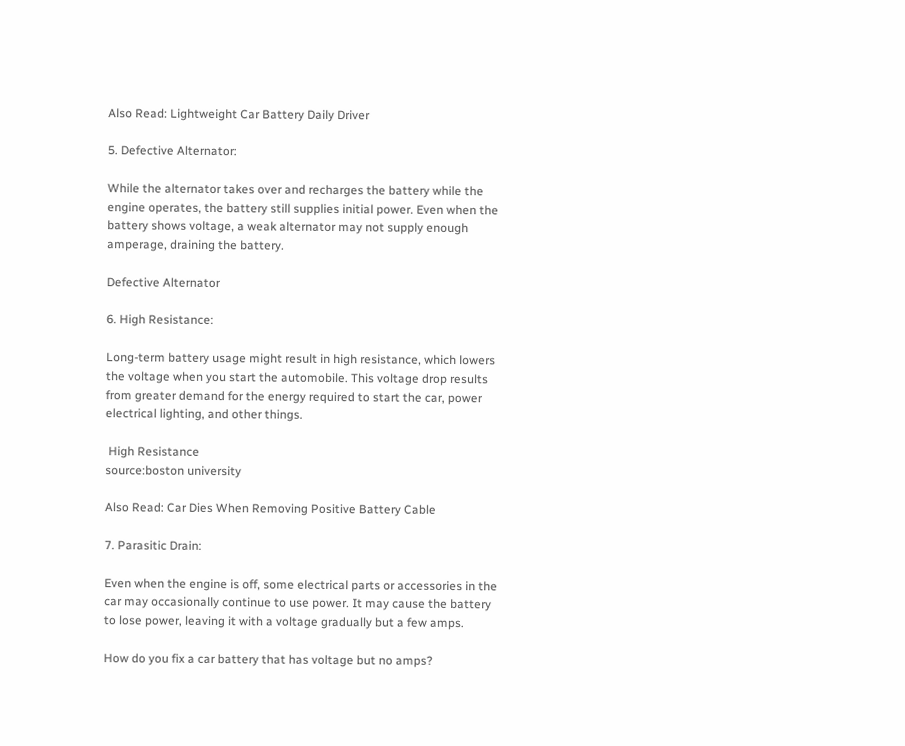Also Read: Lightweight Car Battery Daily Driver

5. Defective Alternator:

While the alternator takes over and recharges the battery while the engine operates, the battery still supplies initial power. Even when the battery shows voltage, a weak alternator may not supply enough amperage, draining the battery.

Defective Alternator

6. High Resistance:

Long-term battery usage might result in high resistance, which lowers the voltage when you start the automobile. This voltage drop results from greater demand for the energy required to start the car, power electrical lighting, and other things.

 High Resistance
source:boston university

Also Read: Car Dies When Removing Positive Battery Cable

7. Parasitic Drain:

Even when the engine is off, some electrical parts or accessories in the car may occasionally continue to use power. It may cause the battery to lose power, leaving it with a voltage gradually but a few amps.

How do you fix a car battery that has voltage but no amps?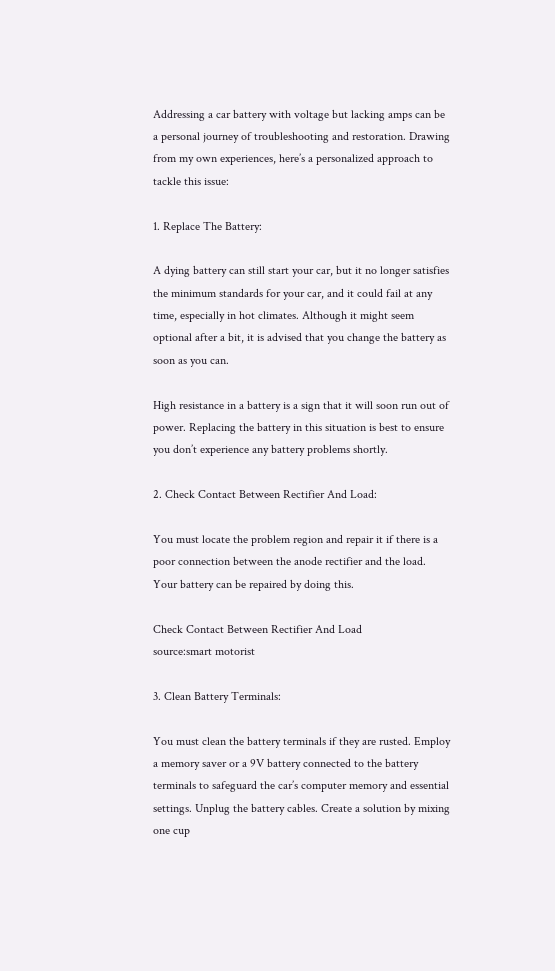Addressing a car battery with voltage but lacking amps can be a personal journey of troubleshooting and restoration. Drawing from my own experiences, here’s a personalized approach to tackle this issue:

1. Replace The Battery:

A dying battery can still start your car, but it no longer satisfies the minimum standards for your car, and it could fail at any time, especially in hot climates. Although it might seem optional after a bit, it is advised that you change the battery as soon as you can.

High resistance in a battery is a sign that it will soon run out of power. Replacing the battery in this situation is best to ensure you don’t experience any battery problems shortly.

2. Check Contact Between Rectifier And Load:

You must locate the problem region and repair it if there is a poor connection between the anode rectifier and the load. Your battery can be repaired by doing this.

Check Contact Between Rectifier And Load
source:smart motorist

3. Clean Battery Terminals:

You must clean the battery terminals if they are rusted. Employ a memory saver or a 9V battery connected to the battery terminals to safeguard the car’s computer memory and essential settings. Unplug the battery cables. Create a solution by mixing one cup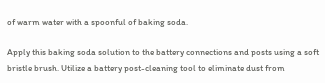of warm water with a spoonful of baking soda.

Apply this baking soda solution to the battery connections and posts using a soft bristle brush. Utilize a battery post-cleaning tool to eliminate dust from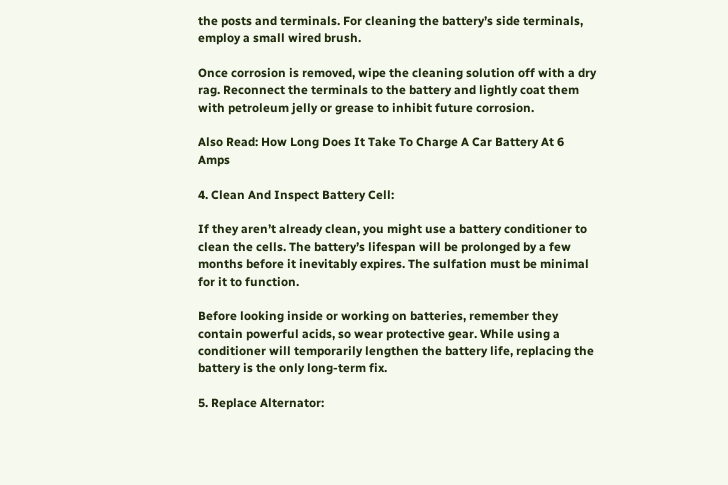the posts and terminals. For cleaning the battery’s side terminals, employ a small wired brush.

Once corrosion is removed, wipe the cleaning solution off with a dry rag. Reconnect the terminals to the battery and lightly coat them with petroleum jelly or grease to inhibit future corrosion.

Also Read: How Long Does It Take To Charge A Car Battery At 6 Amps

4. Clean And Inspect Battery Cell:

If they aren’t already clean, you might use a battery conditioner to clean the cells. The battery’s lifespan will be prolonged by a few months before it inevitably expires. The sulfation must be minimal for it to function.

Before looking inside or working on batteries, remember they contain powerful acids, so wear protective gear. While using a conditioner will temporarily lengthen the battery life, replacing the battery is the only long-term fix.

5. Replace Alternator: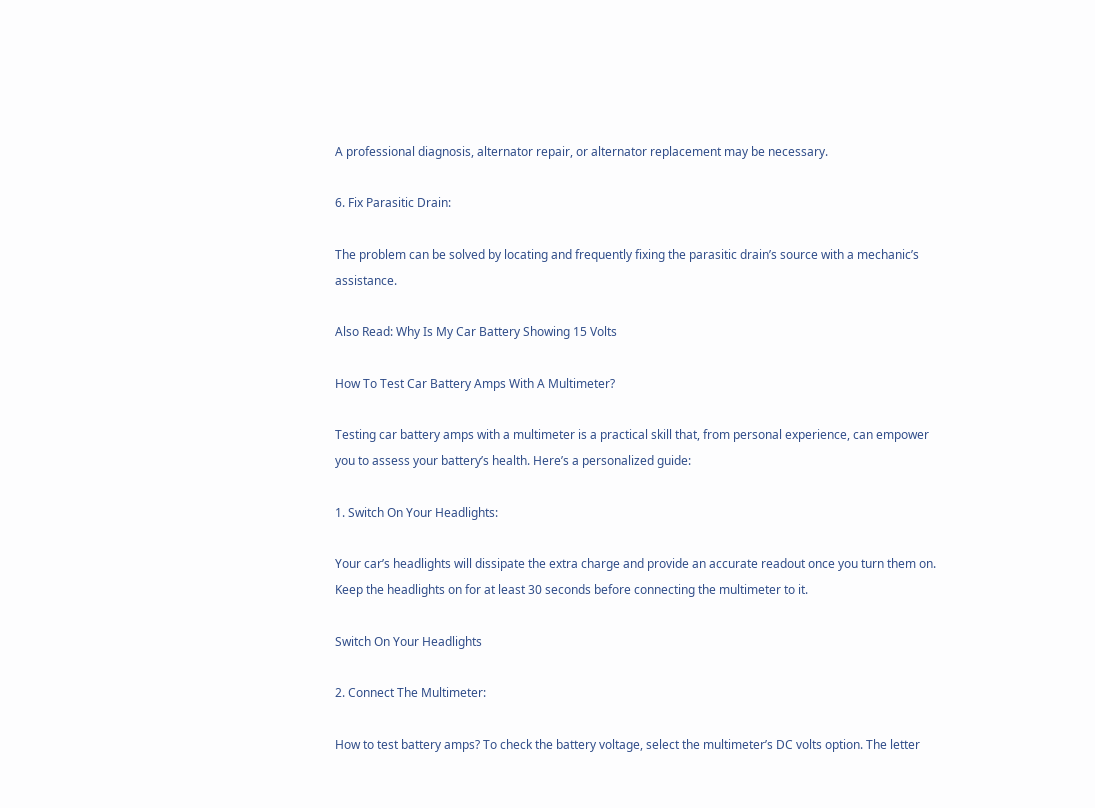A professional diagnosis, alternator repair, or alternator replacement may be necessary.

6. Fix Parasitic Drain:

The problem can be solved by locating and frequently fixing the parasitic drain’s source with a mechanic’s assistance.

Also Read: Why Is My Car Battery Showing 15 Volts

How To Test Car Battery Amps With A Multimeter?

Testing car battery amps with a multimeter is a practical skill that, from personal experience, can empower you to assess your battery’s health. Here’s a personalized guide:

1. Switch On Your Headlights:

Your car’s headlights will dissipate the extra charge and provide an accurate readout once you turn them on. Keep the headlights on for at least 30 seconds before connecting the multimeter to it.

Switch On Your Headlights

2. Connect The Multimeter:

How to test battery amps? To check the battery voltage, select the multimeter’s DC volts option. The letter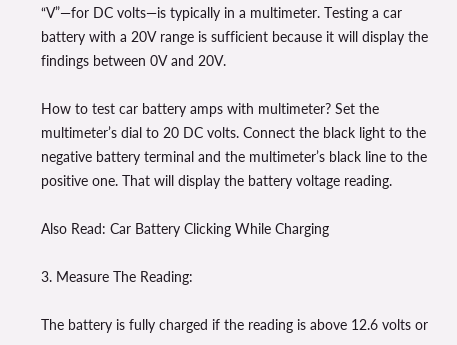“V”—for DC volts—is typically in a multimeter. Testing a car battery with a 20V range is sufficient because it will display the findings between 0V and 20V.

How to test car battery amps with multimeter? Set the multimeter’s dial to 20 DC volts. Connect the black light to the negative battery terminal and the multimeter’s black line to the positive one. That will display the battery voltage reading.

Also Read: Car Battery Clicking While Charging

3. Measure The Reading:

The battery is fully charged if the reading is above 12.6 volts or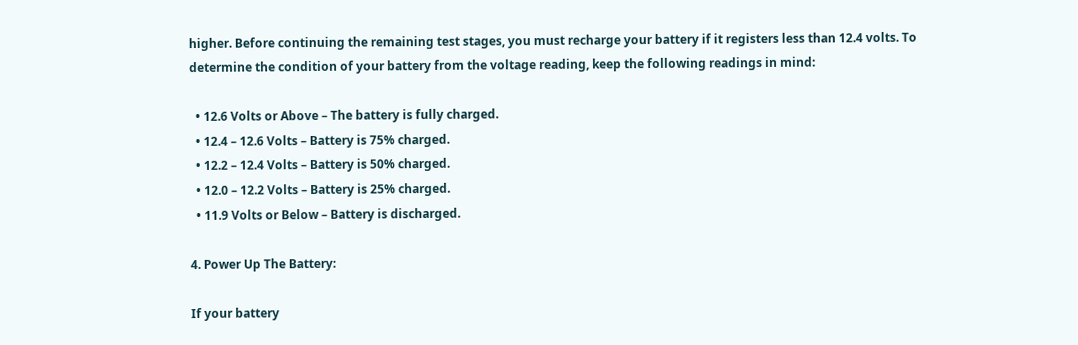higher. Before continuing the remaining test stages, you must recharge your battery if it registers less than 12.4 volts. To determine the condition of your battery from the voltage reading, keep the following readings in mind:

  • 12.6 Volts or Above – The battery is fully charged.
  • 12.4 – 12.6 Volts – Battery is 75% charged.
  • 12.2 – 12.4 Volts – Battery is 50% charged.
  • 12.0 – 12.2 Volts – Battery is 25% charged.
  • 11.9 Volts or Below – Battery is discharged.

4. Power Up The Battery:

If your battery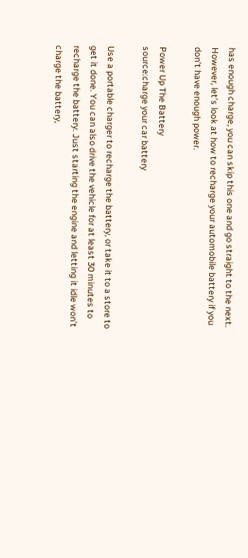has enough charge, you can skip this one and go straight to the next. However, let’s look at how to recharge your automobile battery if you don’t have enough power.

Power Up The Battery
source:charge your car battery

Use a portable charger to recharge the battery, or take it to a store to get it done. You can also drive the vehicle for at least 30 minutes to recharge the battery. Just starting the engine and letting it idle won’t charge the battery,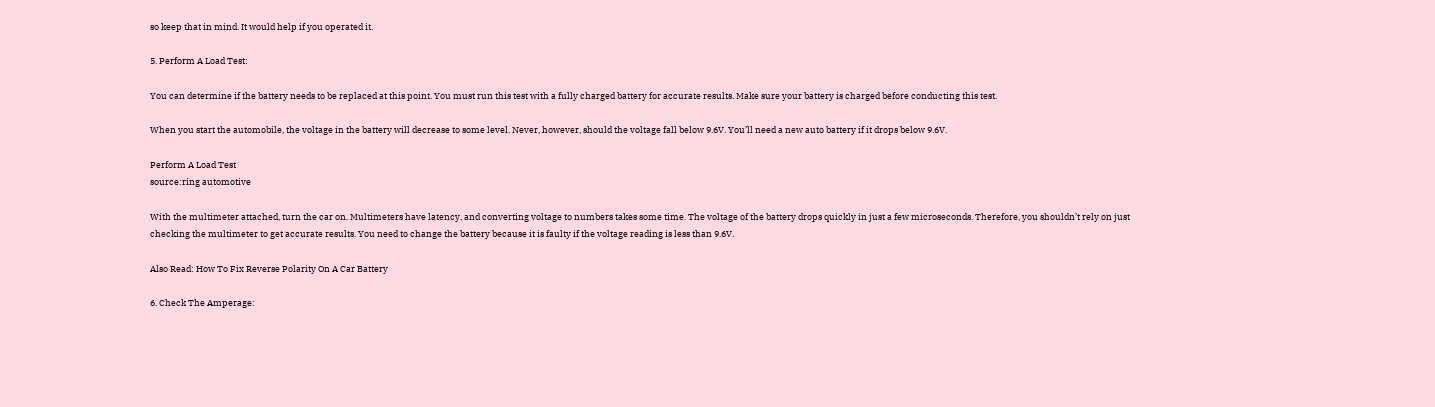so keep that in mind. It would help if you operated it.

5. Perform A Load Test:

You can determine if the battery needs to be replaced at this point. You must run this test with a fully charged battery for accurate results. Make sure your battery is charged before conducting this test.

When you start the automobile, the voltage in the battery will decrease to some level. Never, however, should the voltage fall below 9.6V. You’ll need a new auto battery if it drops below 9.6V.

Perform A Load Test
source:ring automotive

With the multimeter attached, turn the car on. Multimeters have latency, and converting voltage to numbers takes some time. The voltage of the battery drops quickly in just a few microseconds. Therefore, you shouldn’t rely on just checking the multimeter to get accurate results. You need to change the battery because it is faulty if the voltage reading is less than 9.6V.

Also Read: How To Fix Reverse Polarity On A Car Battery

6. Check The Amperage: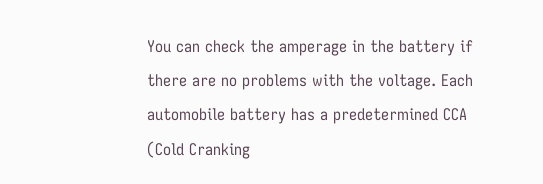You can check the amperage in the battery if there are no problems with the voltage. Each automobile battery has a predetermined CCA (Cold Cranking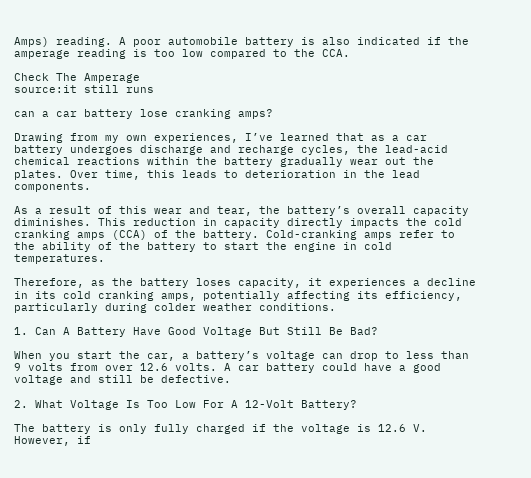Amps) reading. A poor automobile battery is also indicated if the amperage reading is too low compared to the CCA.

Check The Amperage
source:it still runs

can a car battery lose cranking amps?

Drawing from my own experiences, I’ve learned that as a car battery undergoes discharge and recharge cycles, the lead-acid chemical reactions within the battery gradually wear out the plates. Over time, this leads to deterioration in the lead components.

As a result of this wear and tear, the battery’s overall capacity diminishes. This reduction in capacity directly impacts the cold cranking amps (CCA) of the battery. Cold-cranking amps refer to the ability of the battery to start the engine in cold temperatures.

Therefore, as the battery loses capacity, it experiences a decline in its cold cranking amps, potentially affecting its efficiency, particularly during colder weather conditions.

1. Can A Battery Have Good Voltage But Still Be Bad?

When you start the car, a battery’s voltage can drop to less than 9 volts from over 12.6 volts. A car battery could have a good voltage and still be defective.

2. What Voltage Is Too Low For A 12-Volt Battery?

The battery is only fully charged if the voltage is 12.6 V. However, if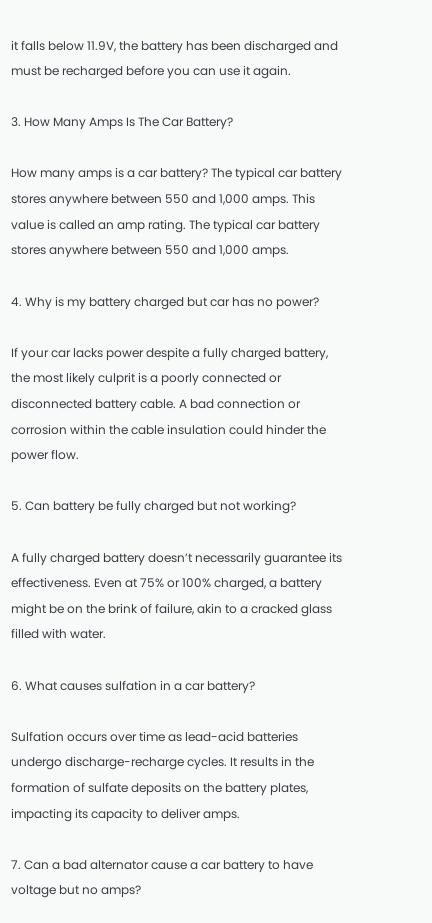it falls below 11.9V, the battery has been discharged and must be recharged before you can use it again.

3. How Many Amps Is The Car Battery?

How many amps is a car battery? The typical car battery stores anywhere between 550 and 1,000 amps. This value is called an amp rating. The typical car battery stores anywhere between 550 and 1,000 amps.

4. Why is my battery charged but car has no power?

If your car lacks power despite a fully charged battery, the most likely culprit is a poorly connected or disconnected battery cable. A bad connection or corrosion within the cable insulation could hinder the power flow.

5. Can battery be fully charged but not working?

A fully charged battery doesn’t necessarily guarantee its effectiveness. Even at 75% or 100% charged, a battery might be on the brink of failure, akin to a cracked glass filled with water.

6. What causes sulfation in a car battery?

Sulfation occurs over time as lead-acid batteries undergo discharge-recharge cycles. It results in the formation of sulfate deposits on the battery plates, impacting its capacity to deliver amps.

7. Can a bad alternator cause a car battery to have voltage but no amps?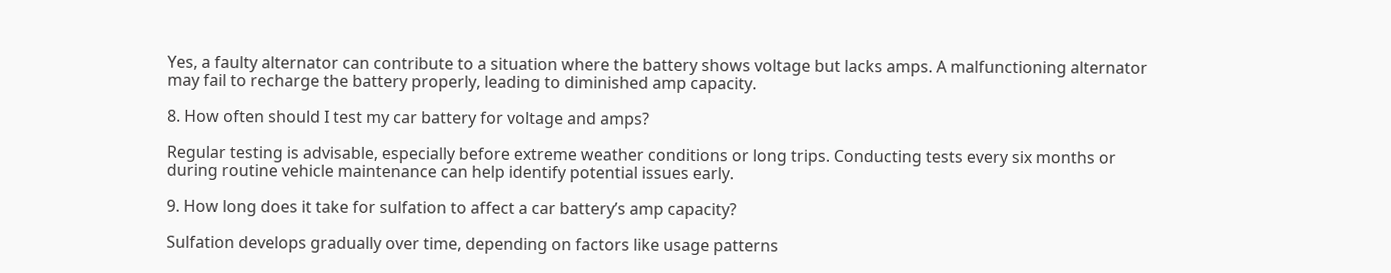Yes, a faulty alternator can contribute to a situation where the battery shows voltage but lacks amps. A malfunctioning alternator may fail to recharge the battery properly, leading to diminished amp capacity.

8. How often should I test my car battery for voltage and amps?

Regular testing is advisable, especially before extreme weather conditions or long trips. Conducting tests every six months or during routine vehicle maintenance can help identify potential issues early.

9. How long does it take for sulfation to affect a car battery’s amp capacity?

Sulfation develops gradually over time, depending on factors like usage patterns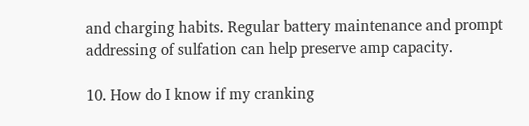and charging habits. Regular battery maintenance and prompt addressing of sulfation can help preserve amp capacity.

10. How do I know if my cranking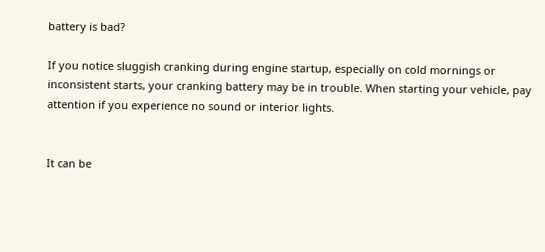battery is bad?

If you notice sluggish cranking during engine startup, especially on cold mornings or inconsistent starts, your cranking battery may be in trouble. When starting your vehicle, pay attention if you experience no sound or interior lights.


It can be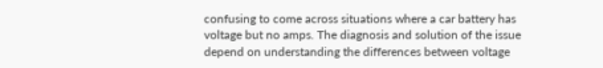confusing to come across situations where a car battery has voltage but no amps. The diagnosis and solution of the issue depend on understanding the differences between voltage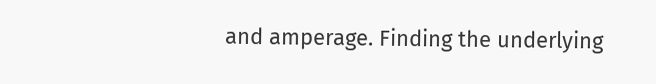and amperage. Finding the underlying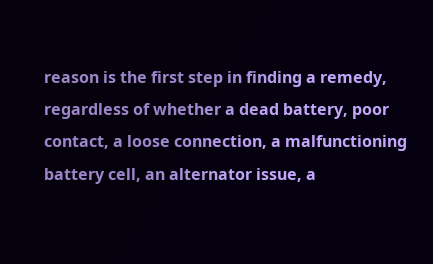reason is the first step in finding a remedy, regardless of whether a dead battery, poor contact, a loose connection, a malfunctioning battery cell, an alternator issue, a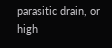parasitic drain, or high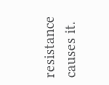resistance causes it.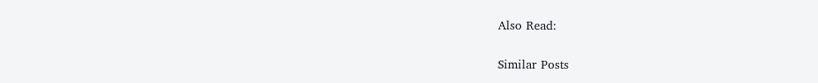Also Read:


Similar Posts